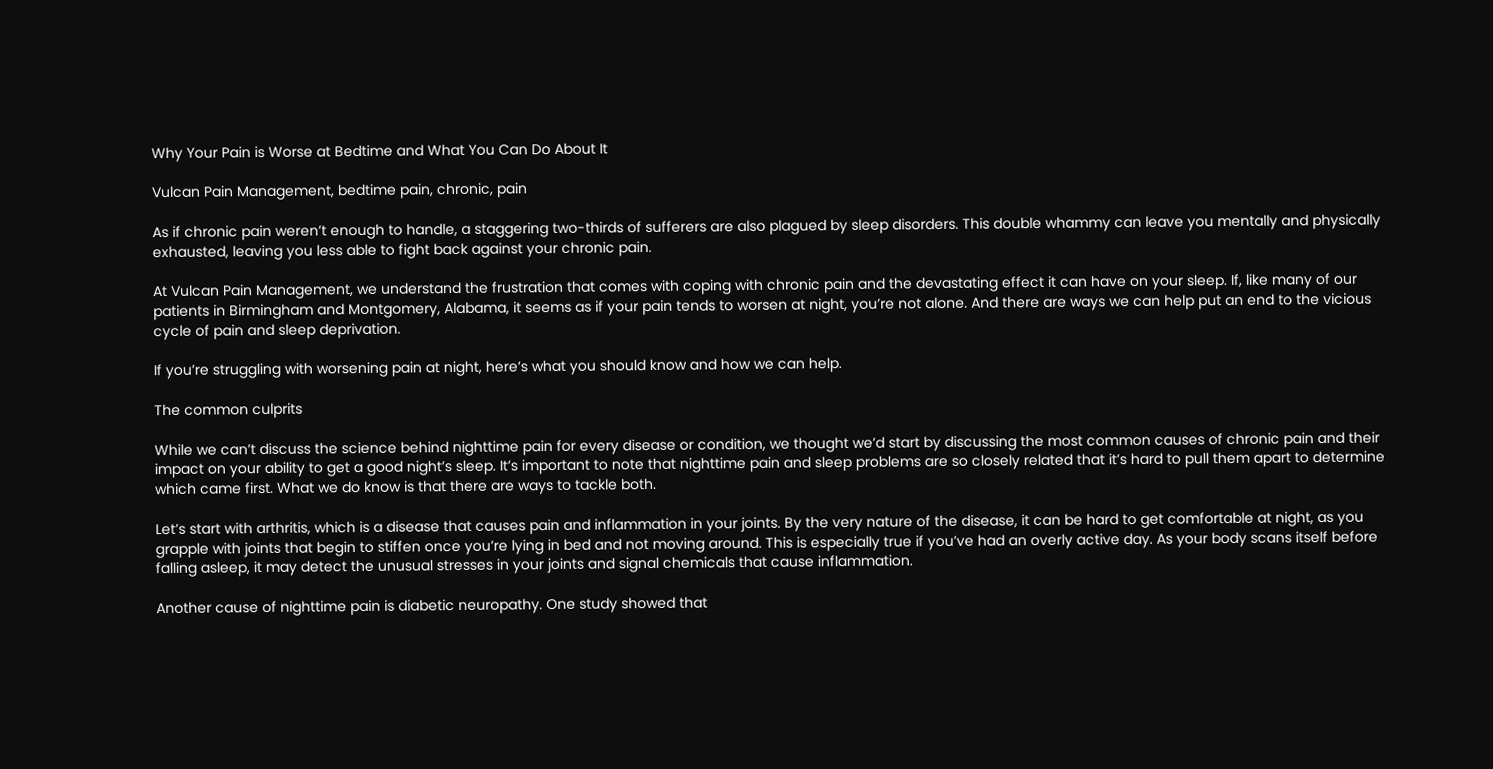Why Your Pain is Worse at Bedtime and What You Can Do About It

Vulcan Pain Management, bedtime pain, chronic, pain

As if chronic pain weren’t enough to handle, a staggering two-thirds of sufferers are also plagued by sleep disorders. This double whammy can leave you mentally and physically exhausted, leaving you less able to fight back against your chronic pain.

At Vulcan Pain Management, we understand the frustration that comes with coping with chronic pain and the devastating effect it can have on your sleep. If, like many of our patients in Birmingham and Montgomery, Alabama, it seems as if your pain tends to worsen at night, you’re not alone. And there are ways we can help put an end to the vicious cycle of pain and sleep deprivation.

If you’re struggling with worsening pain at night, here’s what you should know and how we can help.

The common culprits

While we can’t discuss the science behind nighttime pain for every disease or condition, we thought we’d start by discussing the most common causes of chronic pain and their impact on your ability to get a good night’s sleep. It’s important to note that nighttime pain and sleep problems are so closely related that it’s hard to pull them apart to determine which came first. What we do know is that there are ways to tackle both.

Let’s start with arthritis, which is a disease that causes pain and inflammation in your joints. By the very nature of the disease, it can be hard to get comfortable at night, as you grapple with joints that begin to stiffen once you’re lying in bed and not moving around. This is especially true if you’ve had an overly active day. As your body scans itself before falling asleep, it may detect the unusual stresses in your joints and signal chemicals that cause inflammation.

Another cause of nighttime pain is diabetic neuropathy. One study showed that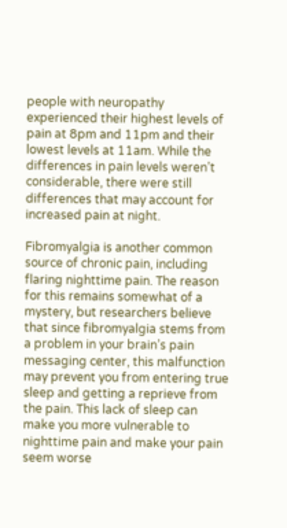people with neuropathy experienced their highest levels of pain at 8pm and 11pm and their lowest levels at 11am. While the differences in pain levels weren’t considerable, there were still differences that may account for increased pain at night.

Fibromyalgia is another common source of chronic pain, including flaring nighttime pain. The reason for this remains somewhat of a mystery, but researchers believe that since fibromyalgia stems from a problem in your brain’s pain messaging center, this malfunction may prevent you from entering true sleep and getting a reprieve from the pain. This lack of sleep can make you more vulnerable to nighttime pain and make your pain seem worse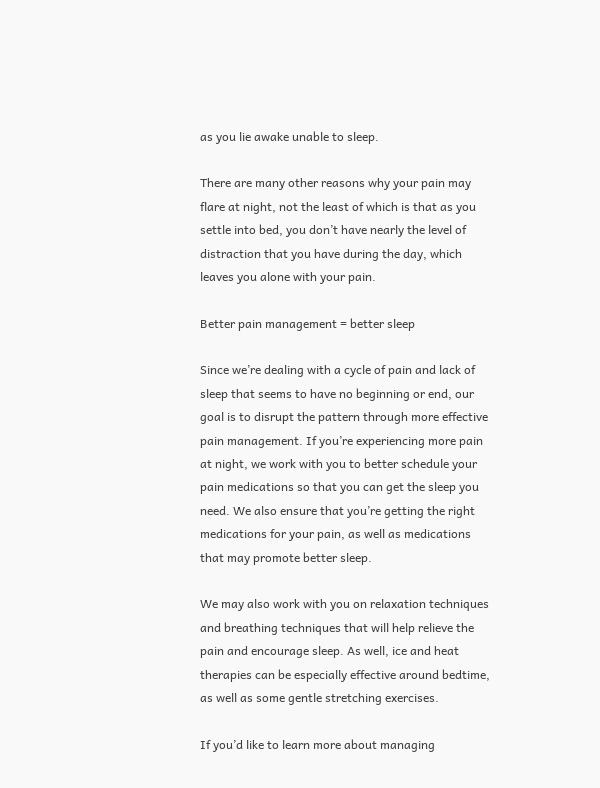as you lie awake unable to sleep.

There are many other reasons why your pain may flare at night, not the least of which is that as you settle into bed, you don’t have nearly the level of distraction that you have during the day, which leaves you alone with your pain.

Better pain management = better sleep

Since we’re dealing with a cycle of pain and lack of sleep that seems to have no beginning or end, our goal is to disrupt the pattern through more effective pain management. If you’re experiencing more pain at night, we work with you to better schedule your pain medications so that you can get the sleep you need. We also ensure that you’re getting the right medications for your pain, as well as medications that may promote better sleep.

We may also work with you on relaxation techniques and breathing techniques that will help relieve the pain and encourage sleep. As well, ice and heat therapies can be especially effective around bedtime, as well as some gentle stretching exercises.

If you’d like to learn more about managing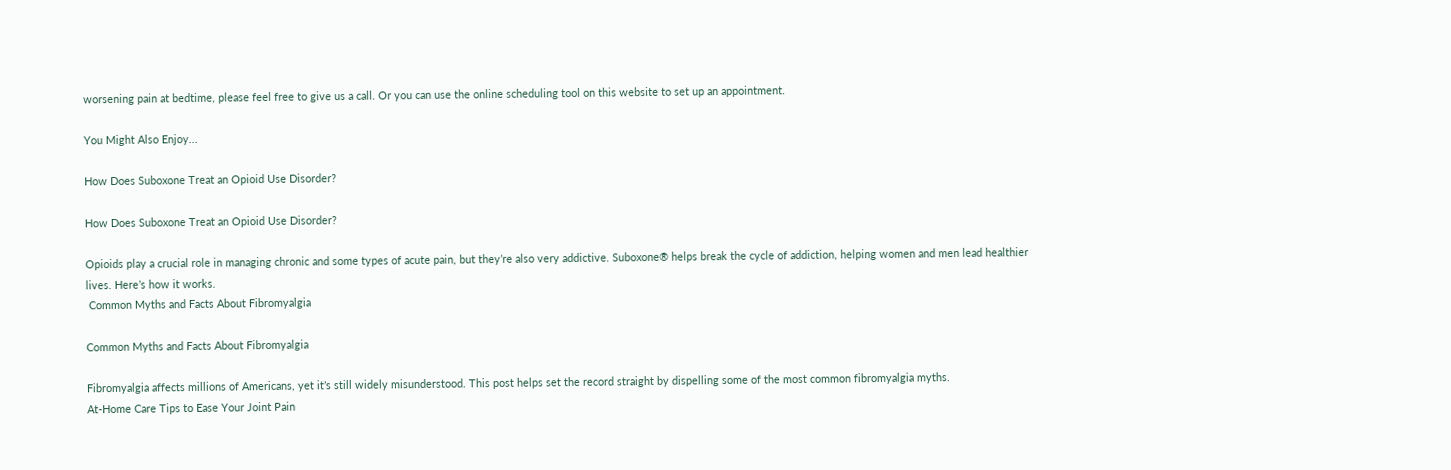worsening pain at bedtime, please feel free to give us a call. Or you can use the online scheduling tool on this website to set up an appointment.

You Might Also Enjoy...

How Does Suboxone Treat an Opioid Use Disorder?

How Does Suboxone Treat an Opioid Use Disorder?

Opioids play a crucial role in managing chronic and some types of acute pain, but they’re also very addictive. Suboxone® helps break the cycle of addiction, helping women and men lead healthier lives. Here’s how it works.
 Common Myths and Facts About Fibromyalgia

Common Myths and Facts About Fibromyalgia

Fibromyalgia affects millions of Americans, yet it’s still widely misunderstood. This post helps set the record straight by dispelling some of the most common fibromyalgia myths.
At-Home Care Tips to Ease Your Joint Pain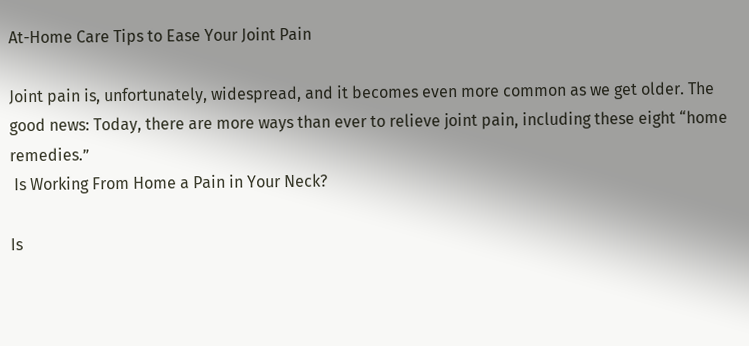At-Home Care Tips to Ease Your Joint Pain

Joint pain is, unfortunately, widespread, and it becomes even more common as we get older. The good news: Today, there are more ways than ever to relieve joint pain, including these eight “home remedies.”
 Is Working From Home a Pain in Your Neck?

Is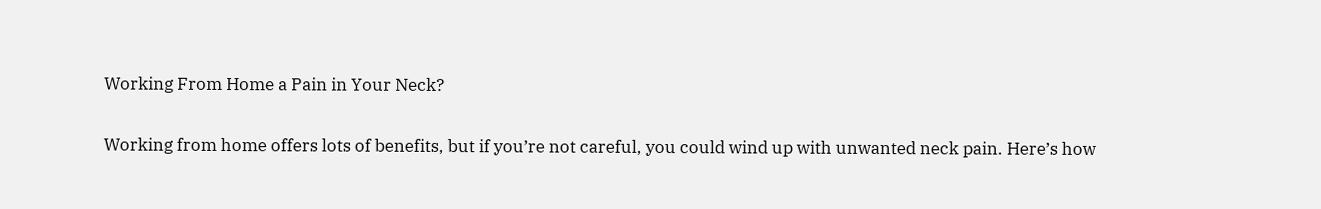Working From Home a Pain in Your Neck?

Working from home offers lots of benefits, but if you’re not careful, you could wind up with unwanted neck pain. Here’s how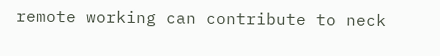remote working can contribute to neck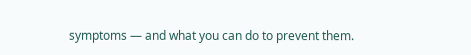symptoms — and what you can do to prevent them.